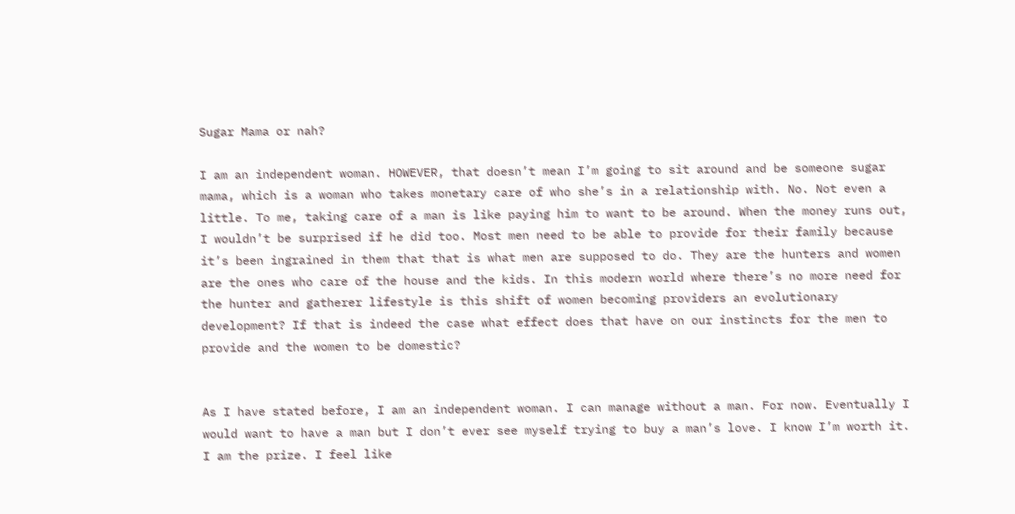Sugar Mama or nah?

I am an independent woman. HOWEVER, that doesn’t mean I’m going to sit around and be someone sugar mama, which is a woman who takes monetary care of who she’s in a relationship with. No. Not even a little. To me, taking care of a man is like paying him to want to be around. When the money runs out, I wouldn’t be surprised if he did too. Most men need to be able to provide for their family because it’s been ingrained in them that that is what men are supposed to do. They are the hunters and women are the ones who care of the house and the kids. In this modern world where there’s no more need for the hunter and gatherer lifestyle is this shift of women becoming providers an evolutionary development? If that is indeed the case what effect does that have on our instincts for the men to provide and the women to be domestic?


As I have stated before, I am an independent woman. I can manage without a man. For now. Eventually I would want to have a man but I don’t ever see myself trying to buy a man’s love. I know I’m worth it. I am the prize. I feel like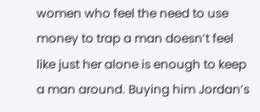women who feel the need to use money to trap a man doesn’t feel like just her alone is enough to keep a man around. Buying him Jordan’s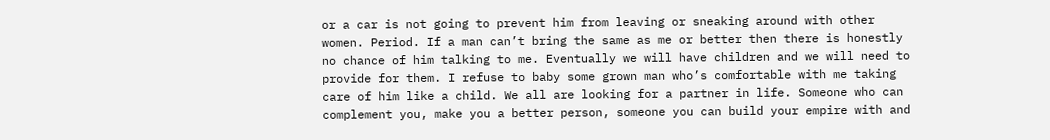or a car is not going to prevent him from leaving or sneaking around with other women. Period. If a man can’t bring the same as me or better then there is honestly no chance of him talking to me. Eventually we will have children and we will need to provide for them. I refuse to baby some grown man who’s comfortable with me taking care of him like a child. We all are looking for a partner in life. Someone who can complement you, make you a better person, someone you can build your empire with and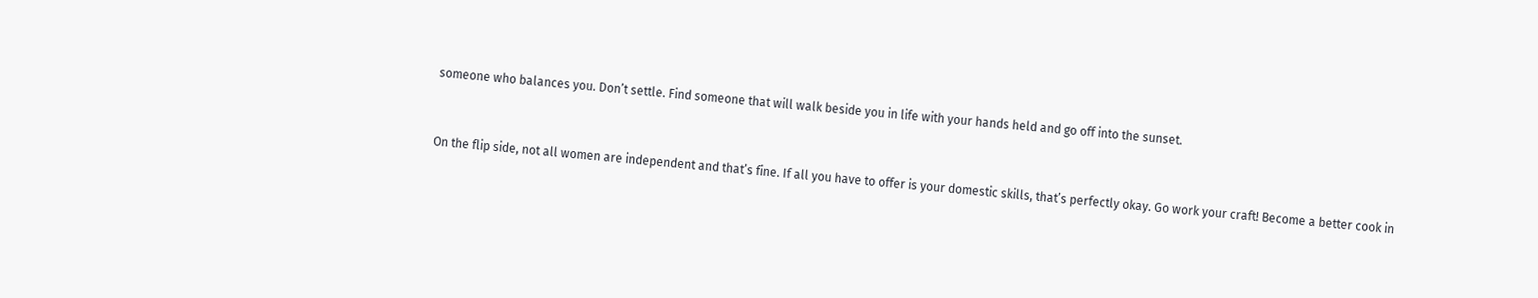someone who balances you. Don’t settle. Find someone that will walk beside you in life with your hands held and go off into the sunset.


On the flip side, not all women are independent and that’s fine. If all you have to offer is your domestic skills, that’s perfectly okay. Go work your craft! Become a better cook in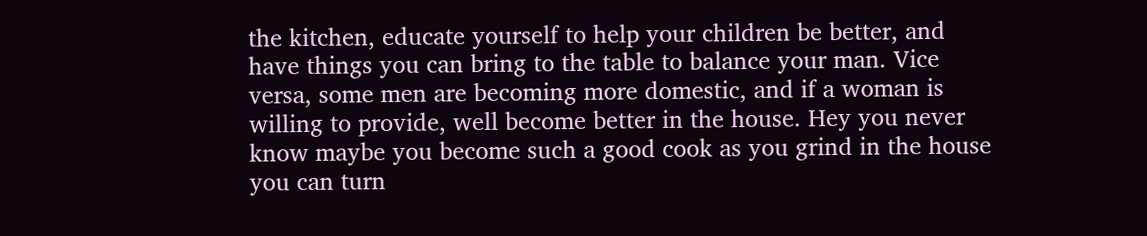the kitchen, educate yourself to help your children be better, and have things you can bring to the table to balance your man. Vice versa, some men are becoming more domestic, and if a woman is willing to provide, well become better in the house. Hey you never know maybe you become such a good cook as you grind in the house you can turn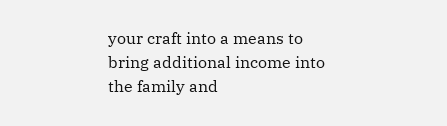your craft into a means to bring additional income into  the family and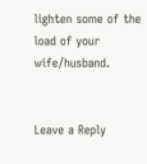lighten some of the load of your wife/husband.


Leave a Reply